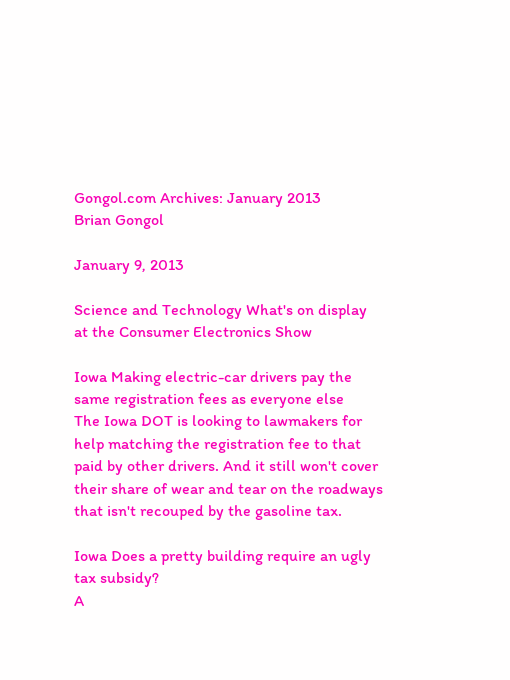Gongol.com Archives: January 2013
Brian Gongol

January 9, 2013

Science and Technology What's on display at the Consumer Electronics Show

Iowa Making electric-car drivers pay the same registration fees as everyone else
The Iowa DOT is looking to lawmakers for help matching the registration fee to that paid by other drivers. And it still won't cover their share of wear and tear on the roadways that isn't recouped by the gasoline tax.

Iowa Does a pretty building require an ugly tax subsidy?
A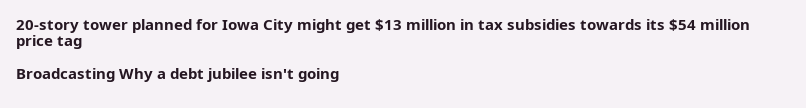20-story tower planned for Iowa City might get $13 million in tax subsidies towards its $54 million price tag

Broadcasting Why a debt jubilee isn't going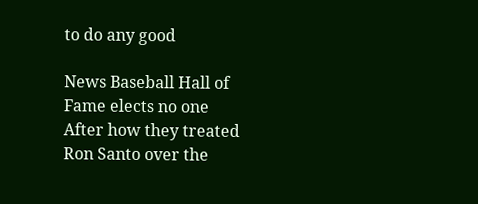to do any good

News Baseball Hall of Fame elects no one
After how they treated Ron Santo over the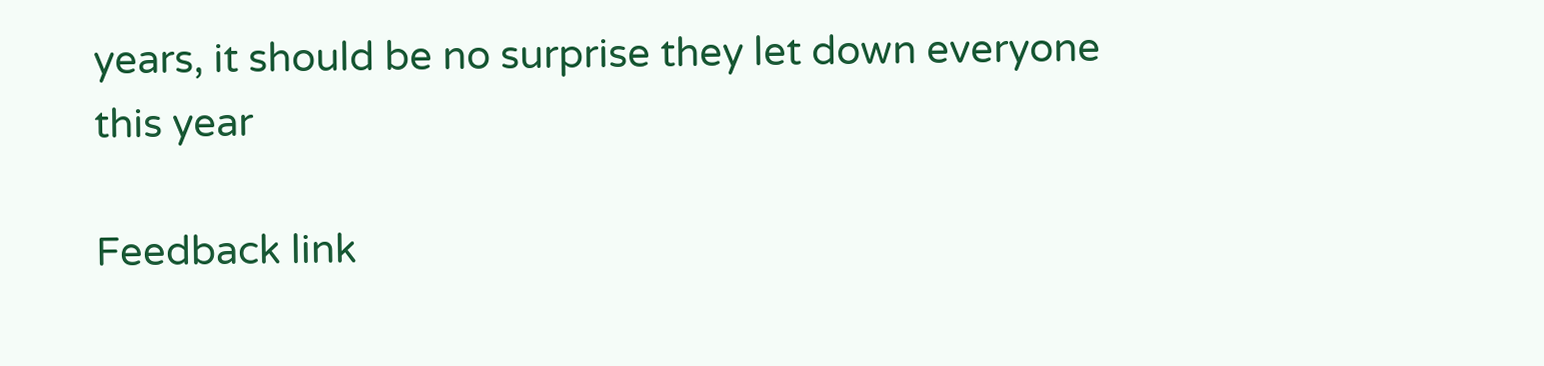years, it should be no surprise they let down everyone this year

Feedback link